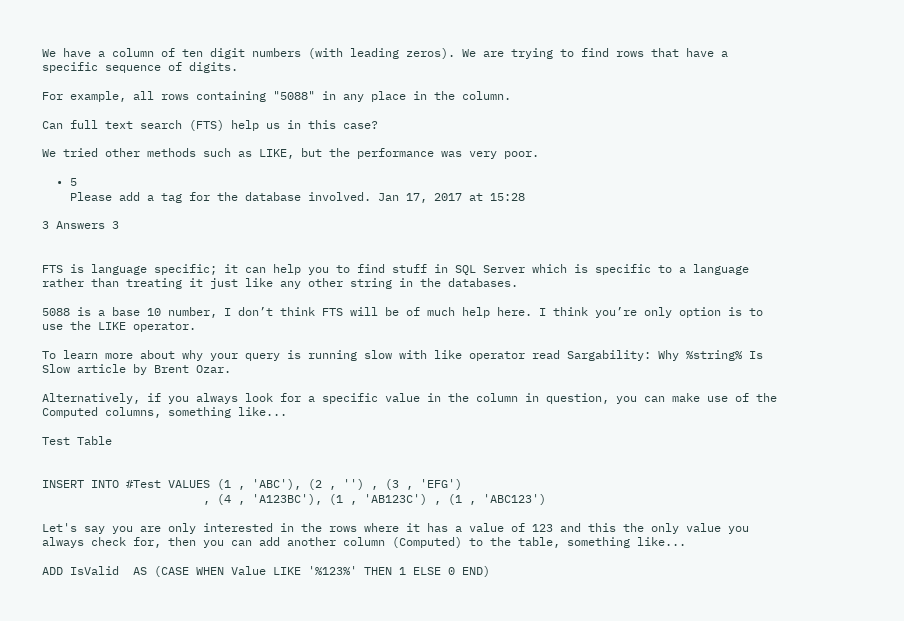We have a column of ten digit numbers (with leading zeros). We are trying to find rows that have a specific sequence of digits.

For example, all rows containing "5088" in any place in the column.

Can full text search (FTS) help us in this case?

We tried other methods such as LIKE, but the performance was very poor.

  • 5
    Please add a tag for the database involved. Jan 17, 2017 at 15:28

3 Answers 3


FTS is language specific; it can help you to find stuff in SQL Server which is specific to a language rather than treating it just like any other string in the databases.

5088 is a base 10 number, I don’t think FTS will be of much help here. I think you’re only option is to use the LIKE operator.

To learn more about why your query is running slow with like operator read Sargability: Why %string% Is Slow article by Brent Ozar.

Alternatively, if you always look for a specific value in the column in question, you can make use of the Computed columns, something like...

Test Table


INSERT INTO #Test VALUES (1 , 'ABC'), (2 , '') , (3 , 'EFG')
                       , (4 , 'A123BC'), (1 , 'AB123C') , (1 , 'ABC123')

Let's say you are only interested in the rows where it has a value of 123 and this the only value you always check for, then you can add another column (Computed) to the table, something like...

ADD IsValid  AS (CASE WHEN Value LIKE '%123%' THEN 1 ELSE 0 END)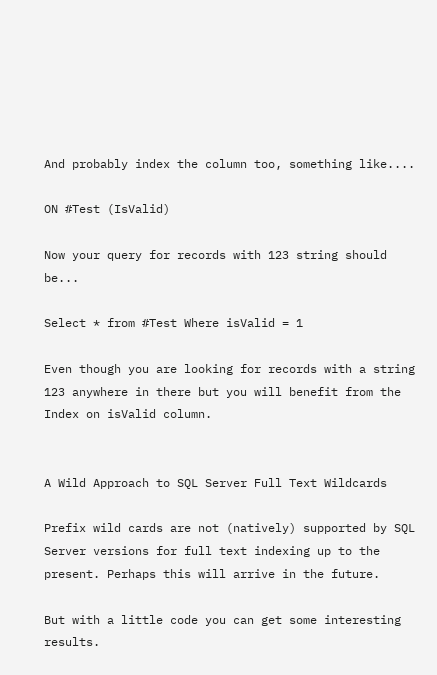And probably index the column too, something like....

ON #Test (IsValid)

Now your query for records with 123 string should be...

Select * from #Test Where isValid = 1

Even though you are looking for records with a string 123 anywhere in there but you will benefit from the Index on isValid column.


A Wild Approach to SQL Server Full Text Wildcards

Prefix wild cards are not (natively) supported by SQL Server versions for full text indexing up to the present. Perhaps this will arrive in the future.

But with a little code you can get some interesting results.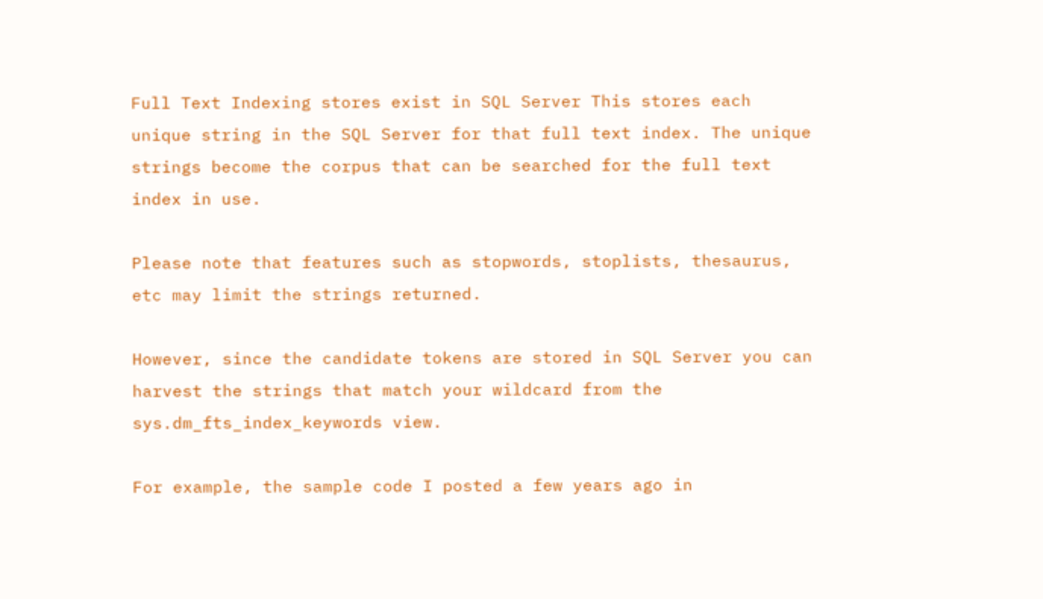Full Text Indexing stores exist in SQL Server This stores each unique string in the SQL Server for that full text index. The unique strings become the corpus that can be searched for the full text index in use.

Please note that features such as stopwords, stoplists, thesaurus, etc may limit the strings returned.

However, since the candidate tokens are stored in SQL Server you can harvest the strings that match your wildcard from the sys.dm_fts_index_keywords view.

For example, the sample code I posted a few years ago in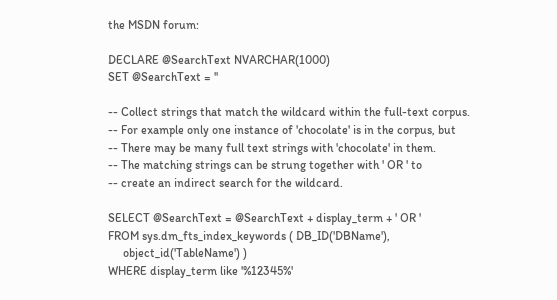the MSDN forum:

DECLARE @SearchText NVARCHAR(1000)
SET @SearchText = ''

-- Collect strings that match the wildcard within the full-text corpus.
-- For example only one instance of 'chocolate' is in the corpus, but
-- There may be many full text strings with 'chocolate' in them.
-- The matching strings can be strung together with ' OR ' to
-- create an indirect search for the wildcard.

SELECT @SearchText = @SearchText + display_term + ' OR '
FROM sys.dm_fts_index_keywords ( DB_ID('DBName'),
     object_id('TableName') )
WHERE display_term like '%12345%'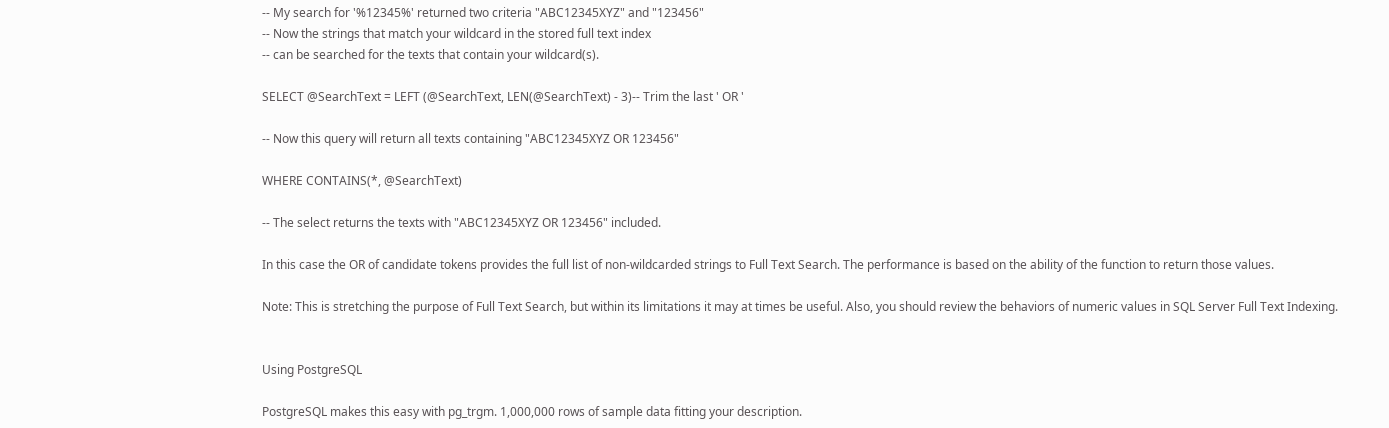-- My search for '%12345%' returned two criteria "ABC12345XYZ" and "123456"
-- Now the strings that match your wildcard in the stored full text index
-- can be searched for the texts that contain your wildcard(s).

SELECT @SearchText = LEFT (@SearchText, LEN(@SearchText) - 3)-- Trim the last ' OR '

-- Now this query will return all texts containing "ABC12345XYZ OR 123456"

WHERE CONTAINS(*, @SearchText)

-- The select returns the texts with "ABC12345XYZ OR 123456" included.

In this case the OR of candidate tokens provides the full list of non-wildcarded strings to Full Text Search. The performance is based on the ability of the function to return those values.

Note: This is stretching the purpose of Full Text Search, but within its limitations it may at times be useful. Also, you should review the behaviors of numeric values in SQL Server Full Text Indexing.


Using PostgreSQL

PostgreSQL makes this easy with pg_trgm. 1,000,000 rows of sample data fitting your description.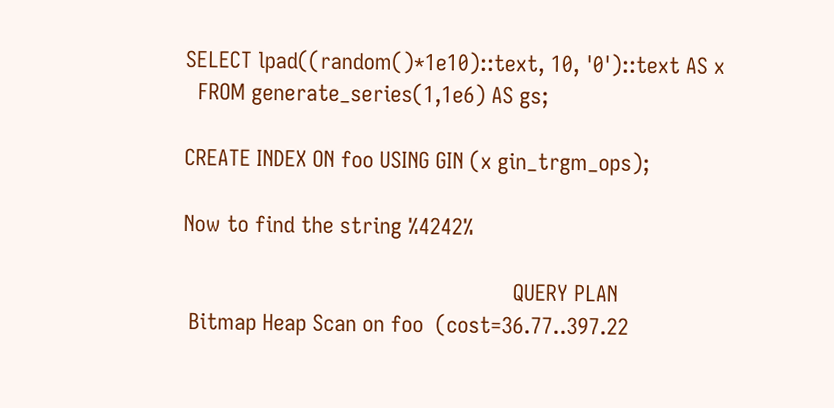SELECT lpad((random()*1e10)::text, 10, '0')::text AS x
  FROM generate_series(1,1e6) AS gs;

CREATE INDEX ON foo USING GIN (x gin_trgm_ops);

Now to find the string %4242%

                                                       QUERY PLAN
 Bitmap Heap Scan on foo  (cost=36.77..397.22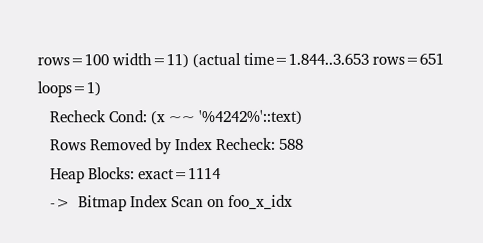rows=100 width=11) (actual time=1.844..3.653 rows=651 loops=1)
   Recheck Cond: (x ~~ '%4242%'::text)
   Rows Removed by Index Recheck: 588
   Heap Blocks: exact=1114
   ->  Bitmap Index Scan on foo_x_idx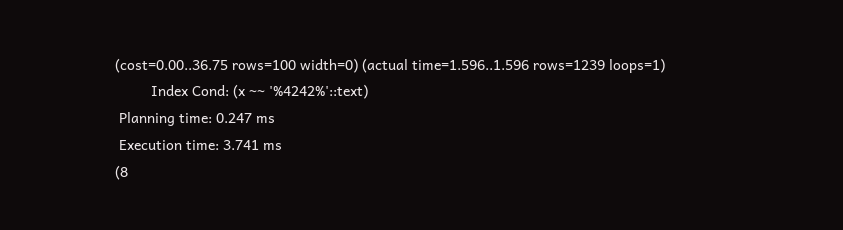(cost=0.00..36.75 rows=100 width=0) (actual time=1.596..1.596 rows=1239 loops=1)
         Index Cond: (x ~~ '%4242%'::text)
 Planning time: 0.247 ms
 Execution time: 3.741 ms
(8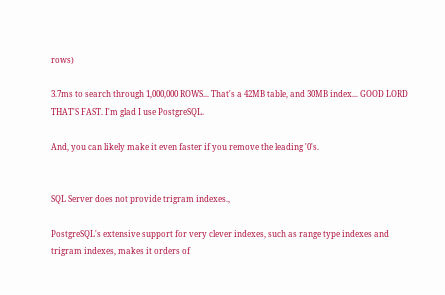rows)

3.7ms to search through 1,000,000 ROWS... That's a 42MB table, and 30MB index... GOOD LORD THAT'S FAST. I'm glad I use PostgreSQL.

And, you can likely make it even faster if you remove the leading '0's.


SQL Server does not provide trigram indexes.,

PostgreSQL's extensive support for very clever indexes, such as range type indexes and trigram indexes, makes it orders of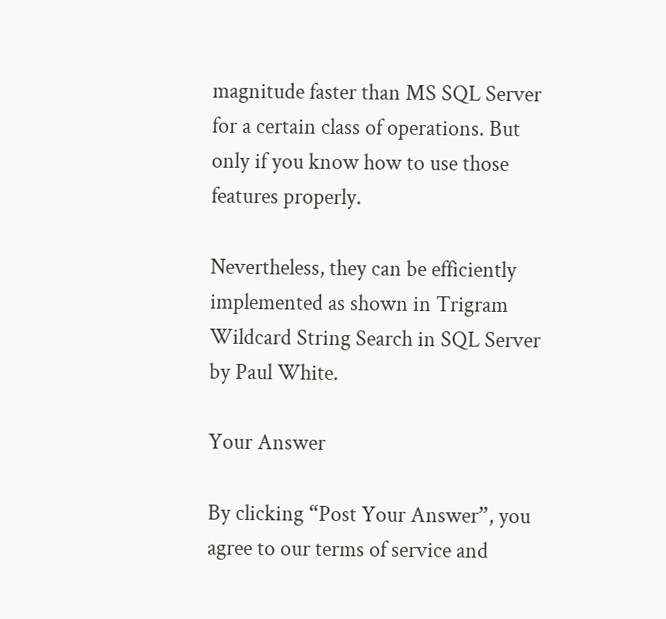magnitude faster than MS SQL Server for a certain class of operations. But only if you know how to use those features properly.

Nevertheless, they can be efficiently implemented as shown in Trigram Wildcard String Search in SQL Server by Paul White.

Your Answer

By clicking “Post Your Answer”, you agree to our terms of service and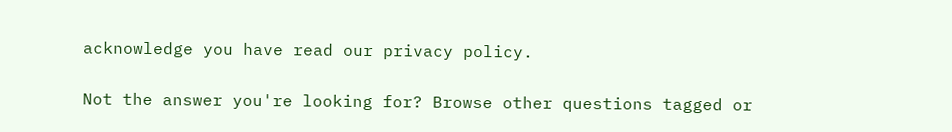acknowledge you have read our privacy policy.

Not the answer you're looking for? Browse other questions tagged or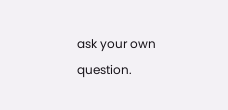ask your own question.